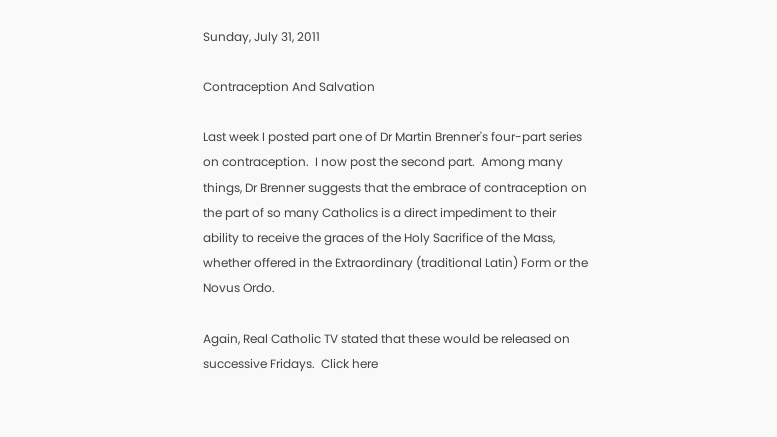Sunday, July 31, 2011

Contraception And Salvation

Last week I posted part one of Dr Martin Brenner's four-part series on contraception.  I now post the second part.  Among many things, Dr Brenner suggests that the embrace of contraception on the part of so many Catholics is a direct impediment to their ability to receive the graces of the Holy Sacrifice of the Mass, whether offered in the Extraordinary (traditional Latin) Form or the Novus Ordo.

Again, Real Catholic TV stated that these would be released on successive Fridays.  Click here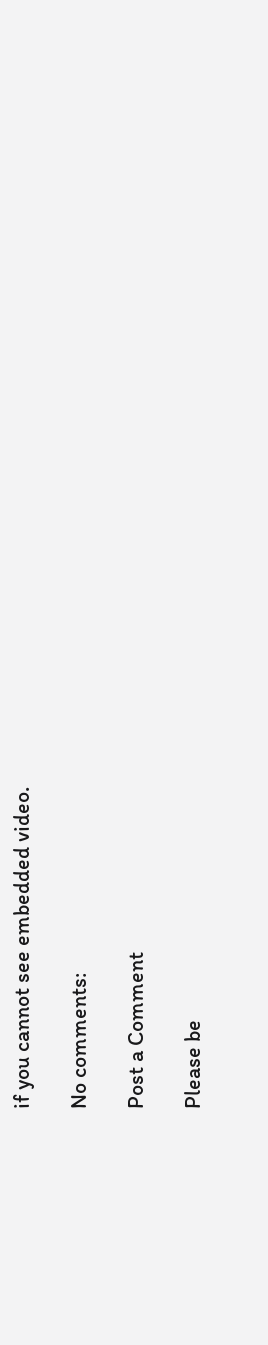if you cannot see embedded video.

No comments:

Post a Comment

Please be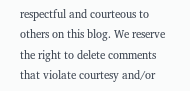respectful and courteous to others on this blog. We reserve the right to delete comments that violate courtesy and/or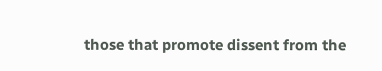those that promote dissent from the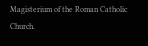Magisterium of the Roman Catholic Church.